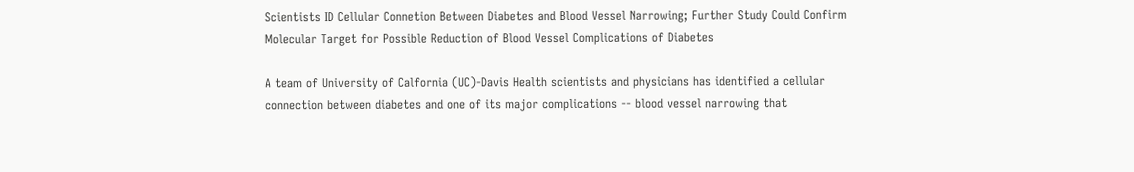Scientists ID Cellular Connetion Between Diabetes and Blood Vessel Narrowing; Further Study Could Confirm Molecular Target for Possible Reduction of Blood Vessel Complications of Diabetes

A team of University of Calfornia (UC)-Davis Health scientists and physicians has identified a cellular connection between diabetes and one of its major complications -- blood vessel narrowing that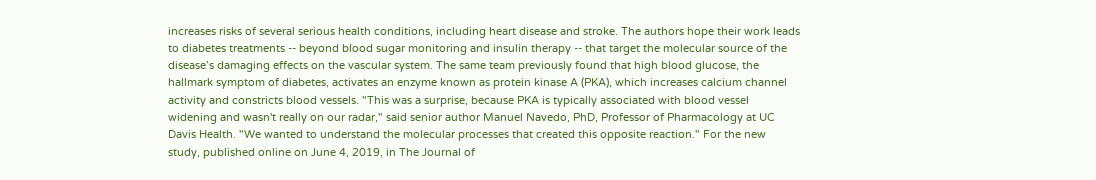increases risks of several serious health conditions, including heart disease and stroke. The authors hope their work leads to diabetes treatments -- beyond blood sugar monitoring and insulin therapy -- that target the molecular source of the disease’s damaging effects on the vascular system. The same team previously found that high blood glucose, the hallmark symptom of diabetes, activates an enzyme known as protein kinase A (PKA), which increases calcium channel activity and constricts blood vessels. "This was a surprise, because PKA is typically associated with blood vessel widening and wasn't really on our radar," said senior author Manuel Navedo, PhD, Professor of Pharmacology at UC Davis Health. "We wanted to understand the molecular processes that created this opposite reaction." For the new study, published online on June 4, 2019, in The Journal of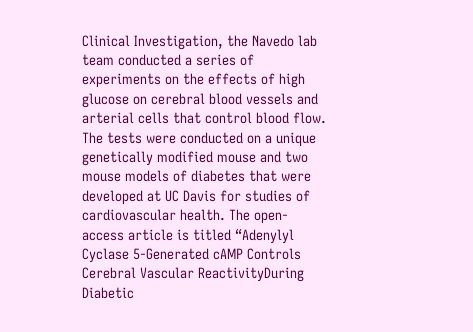Clinical Investigation, the Navedo lab team conducted a series of experiments on the effects of high glucose on cerebral blood vessels and arterial cells that control blood flow. The tests were conducted on a unique genetically modified mouse and two mouse models of diabetes that were developed at UC Davis for studies of cardiovascular health. The open-access article is titled “Adenylyl Cyclase 5-Generated cAMP Controls Cerebral Vascular ReactivityDuring Diabetic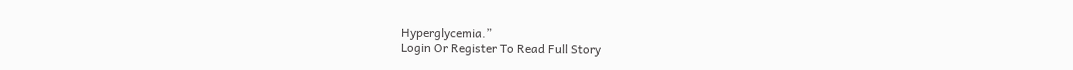Hyperglycemia.”
Login Or Register To Read Full Story